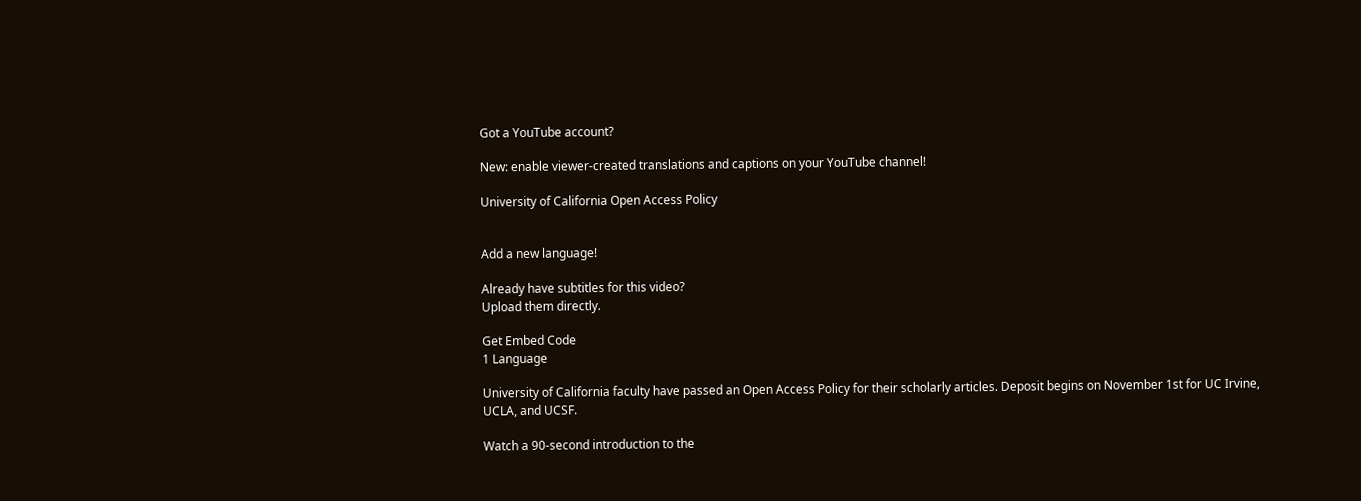Got a YouTube account?

New: enable viewer-created translations and captions on your YouTube channel!

University of California Open Access Policy


Add a new language!

Already have subtitles for this video?
Upload them directly.

Get Embed Code
1 Language

University of California faculty have passed an Open Access Policy for their scholarly articles. Deposit begins on November 1st for UC Irvine, UCLA, and UCSF.

Watch a 90-second introduction to the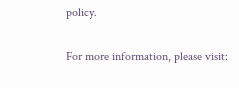policy.

For more information, please visit: